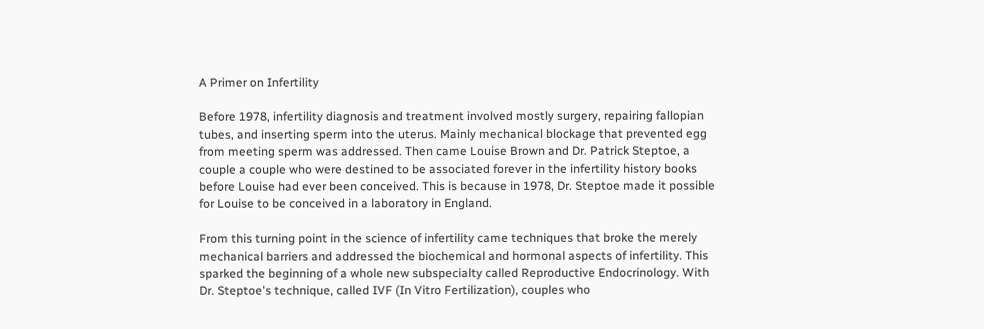A Primer on Infertility

Before 1978, infertility diagnosis and treatment involved mostly surgery, repairing fallopian tubes, and inserting sperm into the uterus. Mainly mechanical blockage that prevented egg from meeting sperm was addressed. Then came Louise Brown and Dr. Patrick Steptoe, a couple a couple who were destined to be associated forever in the infertility history books before Louise had ever been conceived. This is because in 1978, Dr. Steptoe made it possible for Louise to be conceived in a laboratory in England.

From this turning point in the science of infertility came techniques that broke the merely mechanical barriers and addressed the biochemical and hormonal aspects of infertility. This sparked the beginning of a whole new subspecialty called Reproductive Endocrinology. With Dr. Steptoe's technique, called IVF (In Vitro Fertilization), couples who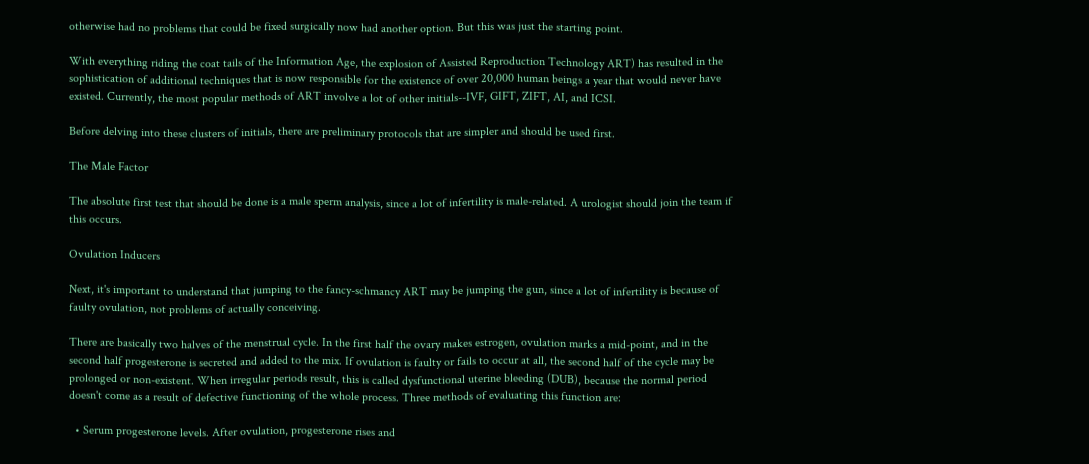otherwise had no problems that could be fixed surgically now had another option. But this was just the starting point.

With everything riding the coat tails of the Information Age, the explosion of Assisted Reproduction Technology ART) has resulted in the sophistication of additional techniques that is now responsible for the existence of over 20,000 human beings a year that would never have existed. Currently, the most popular methods of ART involve a lot of other initials--IVF, GIFT, ZIFT, AI, and ICSI.

Before delving into these clusters of initials, there are preliminary protocols that are simpler and should be used first.

The Male Factor

The absolute first test that should be done is a male sperm analysis, since a lot of infertility is male-related. A urologist should join the team if this occurs.

Ovulation Inducers

Next, it's important to understand that jumping to the fancy-schmancy ART may be jumping the gun, since a lot of infertility is because of faulty ovulation, not problems of actually conceiving.

There are basically two halves of the menstrual cycle. In the first half the ovary makes estrogen, ovulation marks a mid-point, and in the second half progesterone is secreted and added to the mix. If ovulation is faulty or fails to occur at all, the second half of the cycle may be prolonged or non-existent. When irregular periods result, this is called dysfunctional uterine bleeding (DUB), because the normal period doesn't come as a result of defective functioning of the whole process. Three methods of evaluating this function are:

  • Serum progesterone levels. After ovulation, progesterone rises and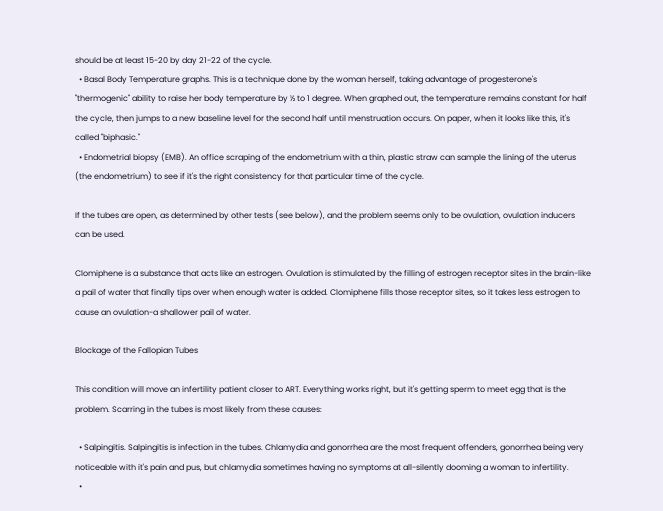should be at least 15-20 by day 21-22 of the cycle.
  • Basal Body Temperature graphs. This is a technique done by the woman herself, taking advantage of progesterone's "thermogenic" ability to raise her body temperature by ½ to 1 degree. When graphed out, the temperature remains constant for half the cycle, then jumps to a new baseline level for the second half until menstruation occurs. On paper, when it looks like this, it's called "biphasic."
  • Endometrial biopsy (EMB). An office scraping of the endometrium with a thin, plastic straw can sample the lining of the uterus (the endometrium) to see if it's the right consistency for that particular time of the cycle.

If the tubes are open, as determined by other tests (see below), and the problem seems only to be ovulation, ovulation inducers can be used.

Clomiphene is a substance that acts like an estrogen. Ovulation is stimulated by the filling of estrogen receptor sites in the brain-like a pail of water that finally tips over when enough water is added. Clomiphene fills those receptor sites, so it takes less estrogen to cause an ovulation-a shallower pail of water.

Blockage of the Fallopian Tubes

This condition will move an infertility patient closer to ART. Everything works right, but it's getting sperm to meet egg that is the problem. Scarring in the tubes is most likely from these causes:

  • Salpingitis. Salpingitis is infection in the tubes. Chlamydia and gonorrhea are the most frequent offenders, gonorrhea being very noticeable with it's pain and pus, but chlamydia sometimes having no symptoms at all-silently dooming a woman to infertility.
  •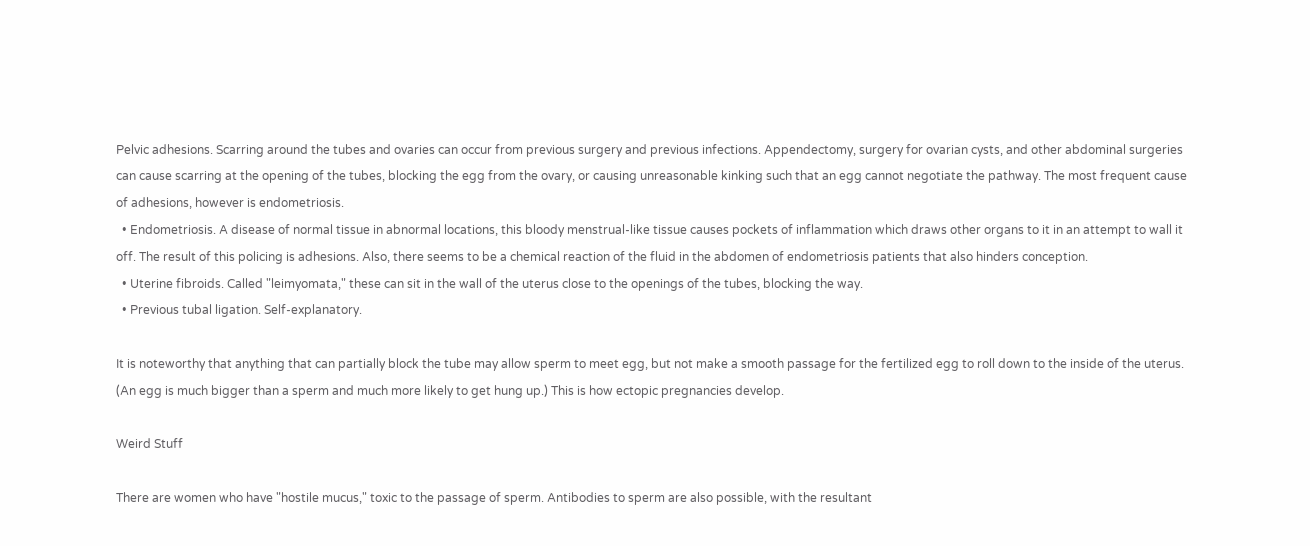Pelvic adhesions. Scarring around the tubes and ovaries can occur from previous surgery and previous infections. Appendectomy, surgery for ovarian cysts, and other abdominal surgeries can cause scarring at the opening of the tubes, blocking the egg from the ovary, or causing unreasonable kinking such that an egg cannot negotiate the pathway. The most frequent cause of adhesions, however is endometriosis.
  • Endometriosis. A disease of normal tissue in abnormal locations, this bloody menstrual-like tissue causes pockets of inflammation which draws other organs to it in an attempt to wall it off. The result of this policing is adhesions. Also, there seems to be a chemical reaction of the fluid in the abdomen of endometriosis patients that also hinders conception.
  • Uterine fibroids. Called "leimyomata," these can sit in the wall of the uterus close to the openings of the tubes, blocking the way.
  • Previous tubal ligation. Self-explanatory.

It is noteworthy that anything that can partially block the tube may allow sperm to meet egg, but not make a smooth passage for the fertilized egg to roll down to the inside of the uterus. (An egg is much bigger than a sperm and much more likely to get hung up.) This is how ectopic pregnancies develop.

Weird Stuff

There are women who have "hostile mucus," toxic to the passage of sperm. Antibodies to sperm are also possible, with the resultant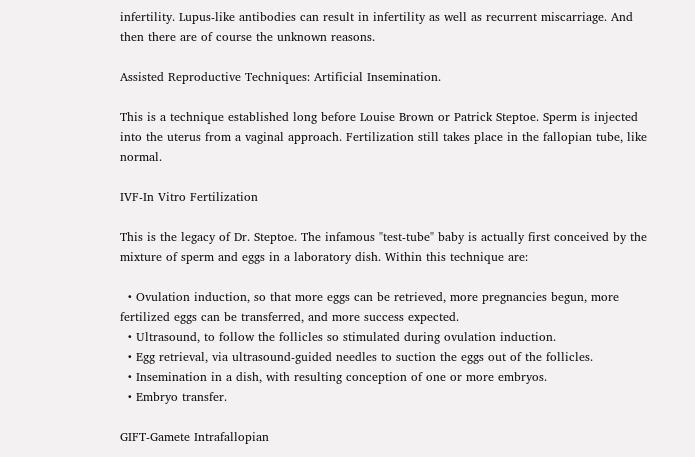infertility. Lupus-like antibodies can result in infertility as well as recurrent miscarriage. And then there are of course the unknown reasons.

Assisted Reproductive Techniques: Artificial Insemination.

This is a technique established long before Louise Brown or Patrick Steptoe. Sperm is injected into the uterus from a vaginal approach. Fertilization still takes place in the fallopian tube, like normal.

IVF-In Vitro Fertilization

This is the legacy of Dr. Steptoe. The infamous "test-tube" baby is actually first conceived by the mixture of sperm and eggs in a laboratory dish. Within this technique are:

  • Ovulation induction, so that more eggs can be retrieved, more pregnancies begun, more fertilized eggs can be transferred, and more success expected.
  • Ultrasound, to follow the follicles so stimulated during ovulation induction.
  • Egg retrieval, via ultrasound-guided needles to suction the eggs out of the follicles.
  • Insemination in a dish, with resulting conception of one or more embryos.
  • Embryo transfer.

GIFT-Gamete Intrafallopian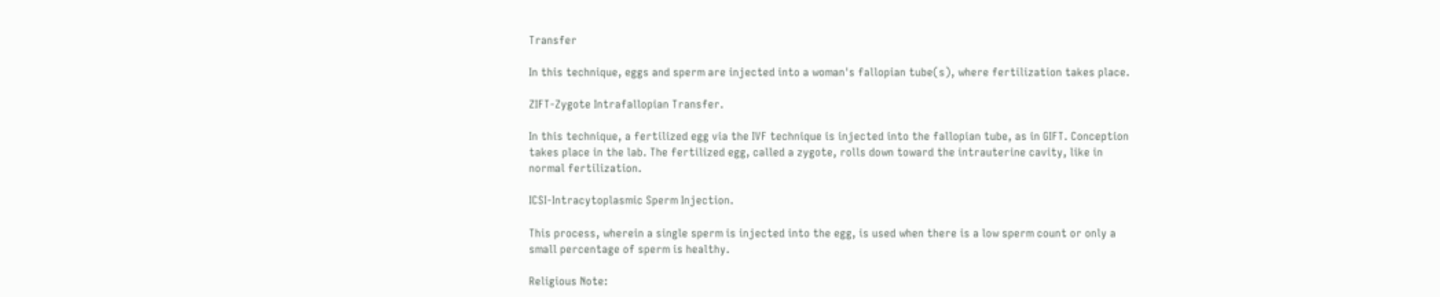Transfer

In this technique, eggs and sperm are injected into a woman's fallopian tube(s), where fertilization takes place.

ZIFT-Zygote Intrafallopian Transfer.

In this technique, a fertilized egg via the IVF technique is injected into the fallopian tube, as in GIFT. Conception takes place in the lab. The fertilized egg, called a zygote, rolls down toward the intrauterine cavity, like in normal fertilization.

ICSI-Intracytoplasmic Sperm Injection.

This process, wherein a single sperm is injected into the egg, is used when there is a low sperm count or only a small percentage of sperm is healthy.

Religious Note: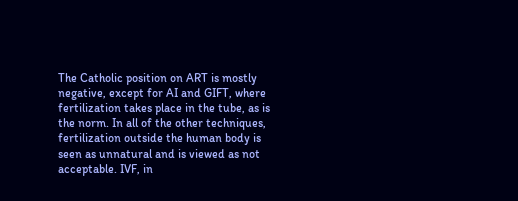The Catholic position on ART is mostly negative, except for AI and GIFT, where fertilization takes place in the tube, as is the norm. In all of the other techniques, fertilization outside the human body is seen as unnatural and is viewed as not acceptable. IVF, in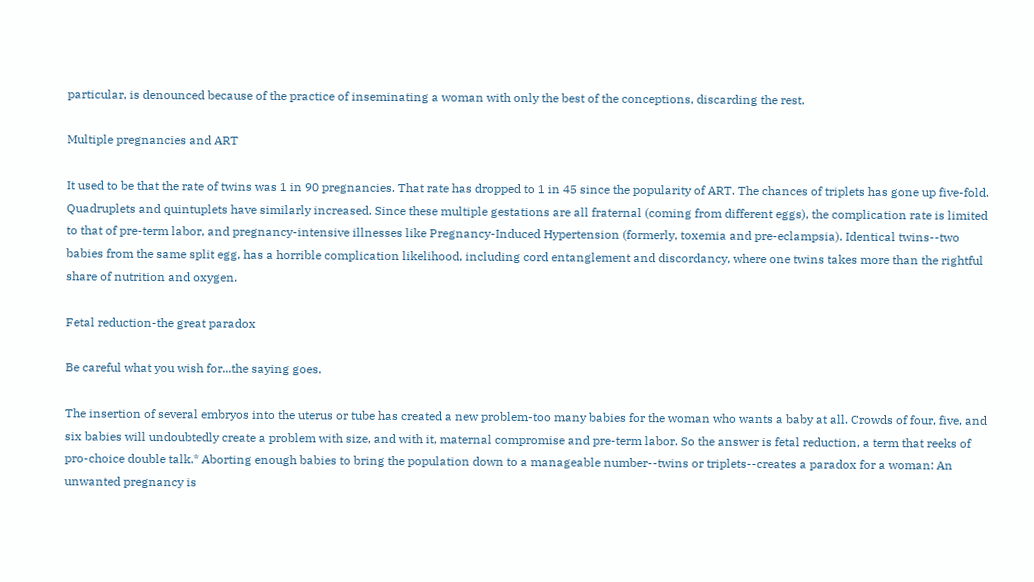particular, is denounced because of the practice of inseminating a woman with only the best of the conceptions, discarding the rest.

Multiple pregnancies and ART

It used to be that the rate of twins was 1 in 90 pregnancies. That rate has dropped to 1 in 45 since the popularity of ART. The chances of triplets has gone up five-fold. Quadruplets and quintuplets have similarly increased. Since these multiple gestations are all fraternal (coming from different eggs), the complication rate is limited to that of pre-term labor, and pregnancy-intensive illnesses like Pregnancy-Induced Hypertension (formerly, toxemia and pre-eclampsia). Identical twins--two babies from the same split egg, has a horrible complication likelihood, including cord entanglement and discordancy, where one twins takes more than the rightful share of nutrition and oxygen.

Fetal reduction-the great paradox

Be careful what you wish for...the saying goes.

The insertion of several embryos into the uterus or tube has created a new problem-too many babies for the woman who wants a baby at all. Crowds of four, five, and six babies will undoubtedly create a problem with size, and with it, maternal compromise and pre-term labor. So the answer is fetal reduction, a term that reeks of pro-choice double talk.* Aborting enough babies to bring the population down to a manageable number--twins or triplets--creates a paradox for a woman: An unwanted pregnancy is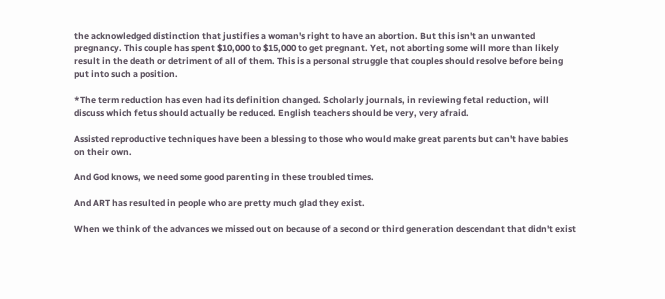the acknowledged distinction that justifies a woman's right to have an abortion. But this isn't an unwanted pregnancy. This couple has spent $10,000 to $15,000 to get pregnant. Yet, not aborting some will more than likely result in the death or detriment of all of them. This is a personal struggle that couples should resolve before being put into such a position.

*The term reduction has even had its definition changed. Scholarly journals, in reviewing fetal reduction, will discuss which fetus should actually be reduced. English teachers should be very, very afraid.

Assisted reproductive techniques have been a blessing to those who would make great parents but can't have babies on their own.

And God knows, we need some good parenting in these troubled times.

And ART has resulted in people who are pretty much glad they exist.

When we think of the advances we missed out on because of a second or third generation descendant that didn't exist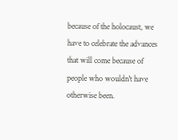because of the holocaust, we have to celebrate the advances that will come because of people who wouldn't have otherwise been.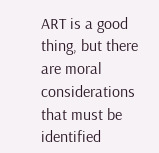ART is a good thing, but there are moral considerations that must be identified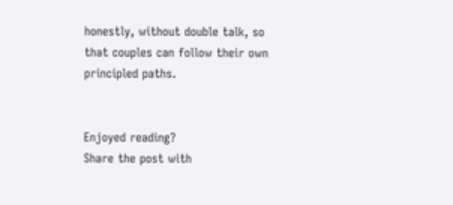honestly, without double talk, so that couples can follow their own principled paths.


Enjoyed reading?
Share the post with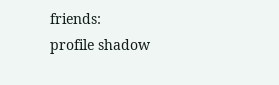friends:
profile shadow